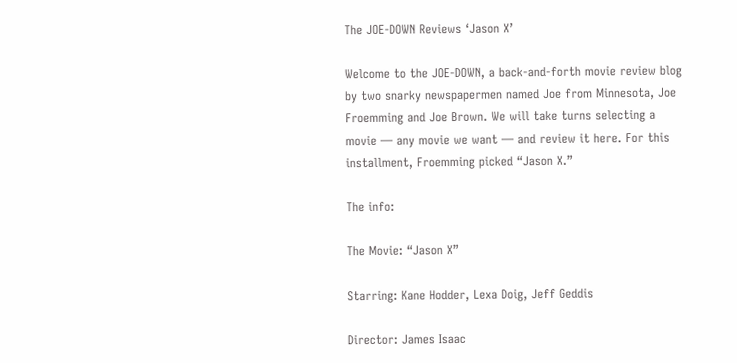The JOE-DOWN Reviews ‘Jason X’

Welcome to the JOE-DOWN, a back-and-forth movie review blog by two snarky newspapermen named Joe from Minnesota, Joe Froemming and Joe Brown. We will take turns selecting a movie — any movie we want — and review it here. For this installment, Froemming picked “Jason X.”

The info:

The Movie: “Jason X”

Starring: Kane Hodder, Lexa Doig, Jeff Geddis

Director: James Isaac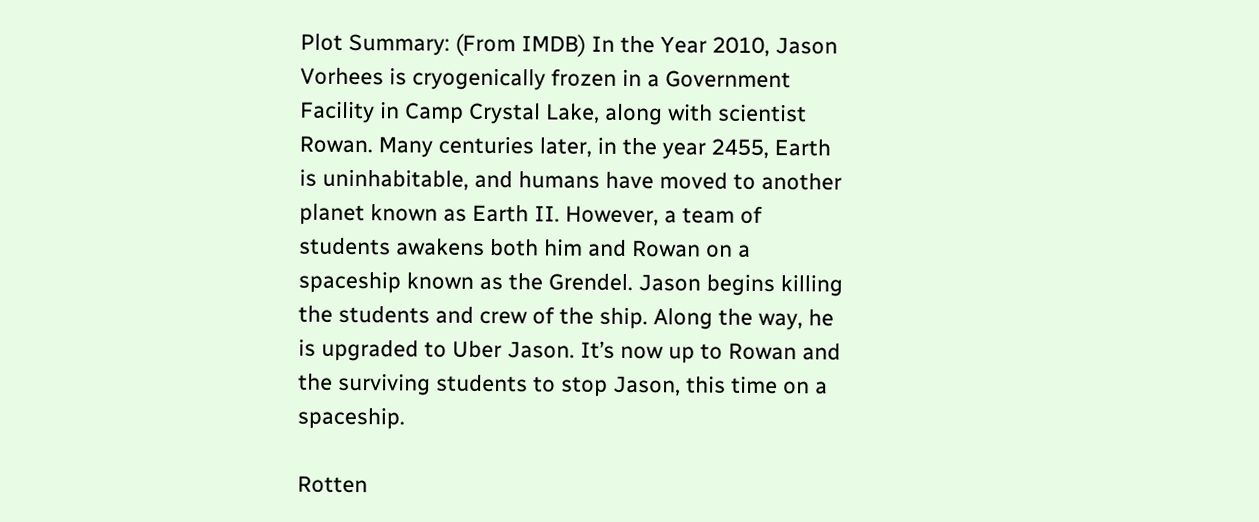Plot Summary: (From IMDB) In the Year 2010, Jason Vorhees is cryogenically frozen in a Government Facility in Camp Crystal Lake, along with scientist Rowan. Many centuries later, in the year 2455, Earth is uninhabitable, and humans have moved to another planet known as Earth II. However, a team of students awakens both him and Rowan on a spaceship known as the Grendel. Jason begins killing the students and crew of the ship. Along the way, he is upgraded to Uber Jason. It’s now up to Rowan and the surviving students to stop Jason, this time on a spaceship.

Rotten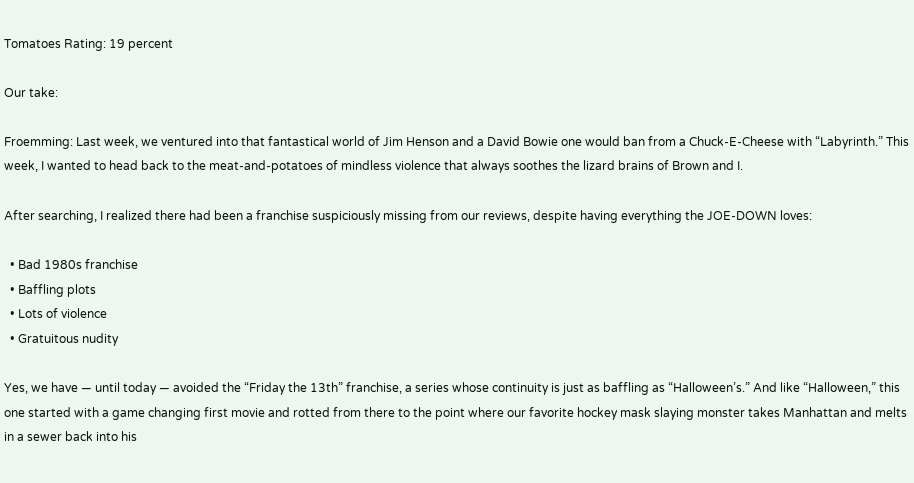Tomatoes Rating: 19 percent

Our take:

Froemming: Last week, we ventured into that fantastical world of Jim Henson and a David Bowie one would ban from a Chuck-E-Cheese with “Labyrinth.” This week, I wanted to head back to the meat-and-potatoes of mindless violence that always soothes the lizard brains of Brown and I.

After searching, I realized there had been a franchise suspiciously missing from our reviews, despite having everything the JOE-DOWN loves:

  • Bad 1980s franchise
  • Baffling plots
  • Lots of violence
  • Gratuitous nudity

Yes, we have — until today — avoided the “Friday the 13th” franchise, a series whose continuity is just as baffling as “Halloween’s.” And like “Halloween,” this one started with a game changing first movie and rotted from there to the point where our favorite hockey mask slaying monster takes Manhattan and melts in a sewer back into his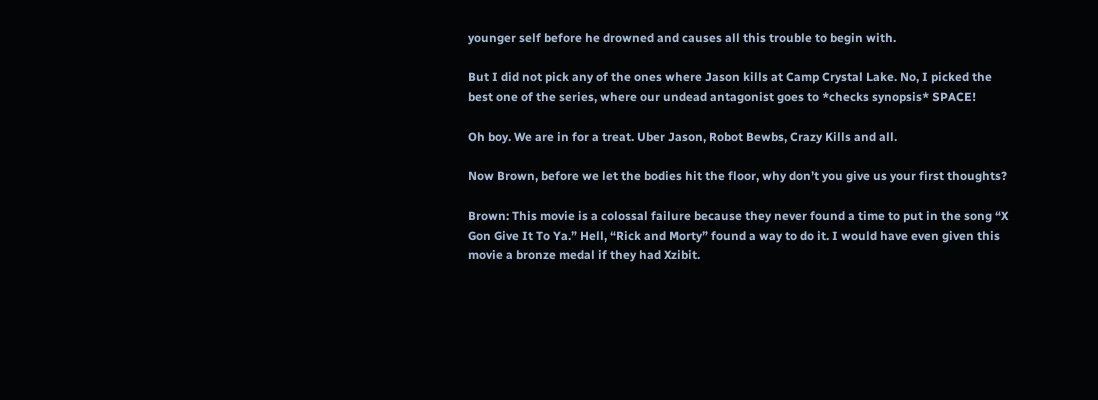younger self before he drowned and causes all this trouble to begin with.

But I did not pick any of the ones where Jason kills at Camp Crystal Lake. No, I picked the best one of the series, where our undead antagonist goes to *checks synopsis* SPACE!

Oh boy. We are in for a treat. Uber Jason, Robot Bewbs, Crazy Kills and all.

Now Brown, before we let the bodies hit the floor, why don’t you give us your first thoughts?

Brown: This movie is a colossal failure because they never found a time to put in the song “X Gon Give It To Ya.” Hell, “Rick and Morty” found a way to do it. I would have even given this movie a bronze medal if they had Xzibit.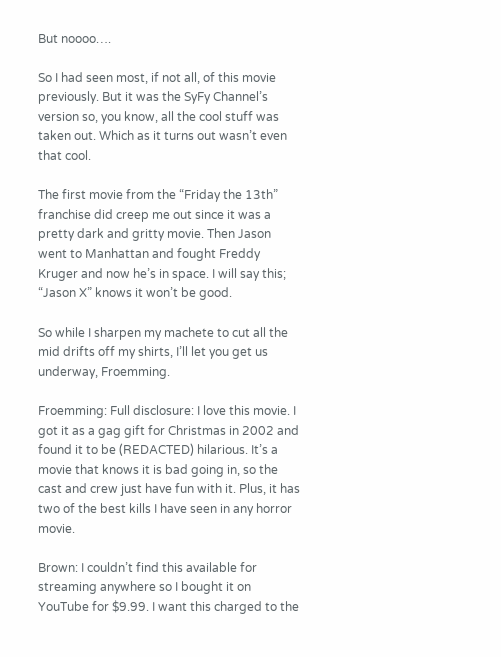But noooo….

So I had seen most, if not all, of this movie previously. But it was the SyFy Channel’s version so, you know, all the cool stuff was taken out. Which as it turns out wasn’t even that cool.

The first movie from the “Friday the 13th” franchise did creep me out since it was a pretty dark and gritty movie. Then Jason went to Manhattan and fought Freddy Kruger and now he’s in space. I will say this; “Jason X” knows it won’t be good.

So while I sharpen my machete to cut all the mid drifts off my shirts, I’ll let you get us underway, Froemming.

Froemming: Full disclosure: I love this movie. I got it as a gag gift for Christmas in 2002 and found it to be (REDACTED) hilarious. It’s a movie that knows it is bad going in, so the cast and crew just have fun with it. Plus, it has two of the best kills I have seen in any horror movie.

Brown: I couldn’t find this available for streaming anywhere so I bought it on YouTube for $9.99. I want this charged to the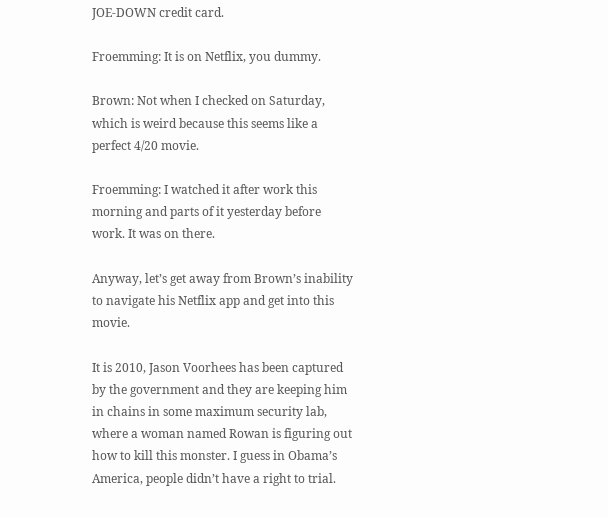JOE-DOWN credit card.

Froemming: It is on Netflix, you dummy.

Brown: Not when I checked on Saturday, which is weird because this seems like a perfect 4/20 movie.

Froemming: I watched it after work this morning and parts of it yesterday before work. It was on there.

Anyway, let’s get away from Brown’s inability to navigate his Netflix app and get into this movie.

It is 2010, Jason Voorhees has been captured by the government and they are keeping him in chains in some maximum security lab, where a woman named Rowan is figuring out how to kill this monster. I guess in Obama’s America, people didn’t have a right to trial.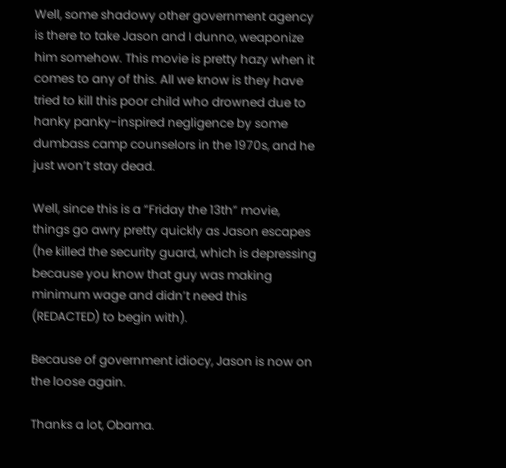Well, some shadowy other government agency is there to take Jason and I dunno, weaponize him somehow. This movie is pretty hazy when it comes to any of this. All we know is they have tried to kill this poor child who drowned due to hanky panky-inspired negligence by some dumbass camp counselors in the 1970s, and he just won’t stay dead.

Well, since this is a “Friday the 13th” movie, things go awry pretty quickly as Jason escapes (he killed the security guard, which is depressing because you know that guy was making minimum wage and didn’t need this (REDACTED) to begin with).

Because of government idiocy, Jason is now on the loose again.

Thanks a lot, Obama.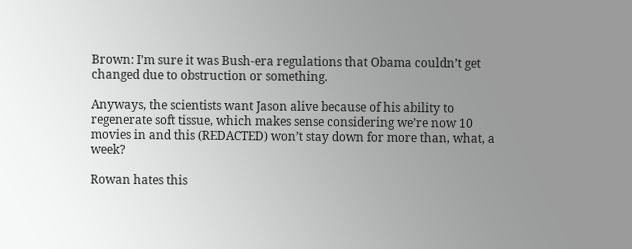Brown: I’m sure it was Bush-era regulations that Obama couldn’t get changed due to obstruction or something.

Anyways, the scientists want Jason alive because of his ability to regenerate soft tissue, which makes sense considering we’re now 10 movies in and this (REDACTED) won’t stay down for more than, what, a week?

Rowan hates this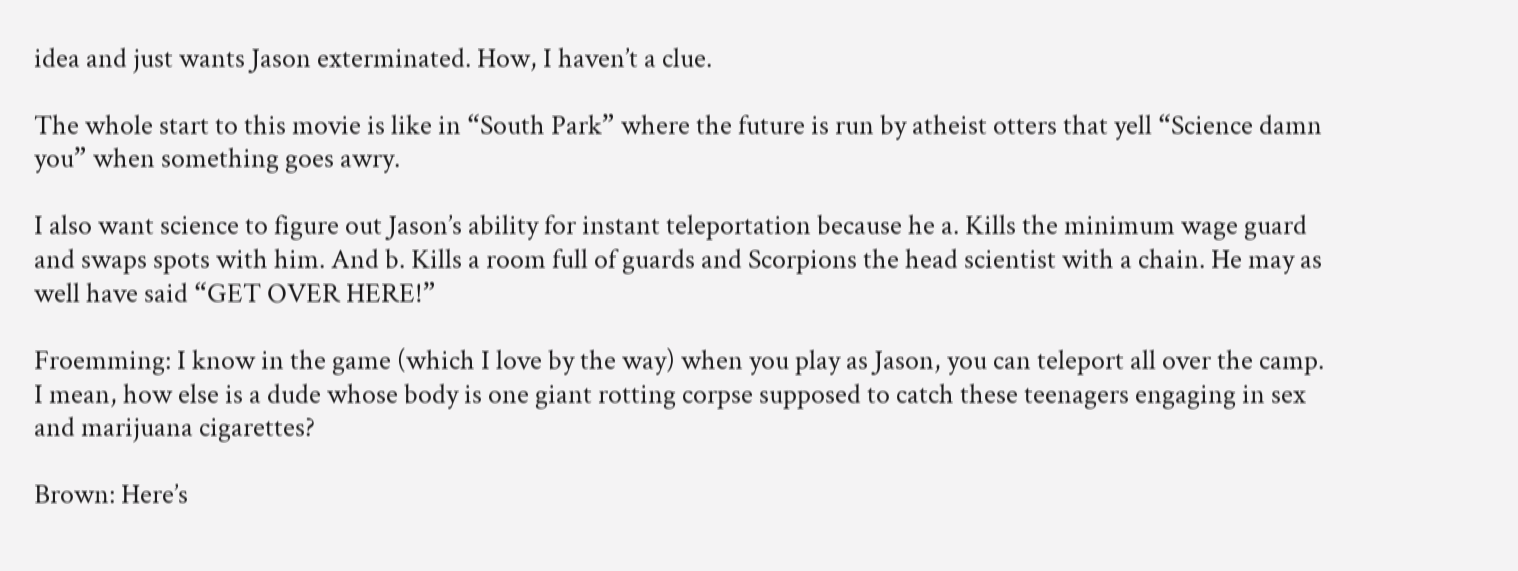idea and just wants Jason exterminated. How, I haven’t a clue.

The whole start to this movie is like in “South Park” where the future is run by atheist otters that yell “Science damn you” when something goes awry.

I also want science to figure out Jason’s ability for instant teleportation because he a. Kills the minimum wage guard and swaps spots with him. And b. Kills a room full of guards and Scorpions the head scientist with a chain. He may as well have said “GET OVER HERE!”

Froemming: I know in the game (which I love by the way) when you play as Jason, you can teleport all over the camp. I mean, how else is a dude whose body is one giant rotting corpse supposed to catch these teenagers engaging in sex and marijuana cigarettes?

Brown: Here’s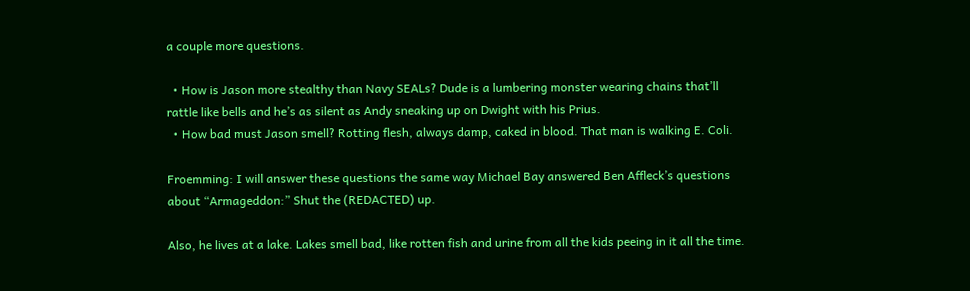a couple more questions.

  • How is Jason more stealthy than Navy SEALs? Dude is a lumbering monster wearing chains that’ll rattle like bells and he’s as silent as Andy sneaking up on Dwight with his Prius.
  • How bad must Jason smell? Rotting flesh, always damp, caked in blood. That man is walking E. Coli.

Froemming: I will answer these questions the same way Michael Bay answered Ben Affleck’s questions about “Armageddon:” Shut the (REDACTED) up.

Also, he lives at a lake. Lakes smell bad, like rotten fish and urine from all the kids peeing in it all the time.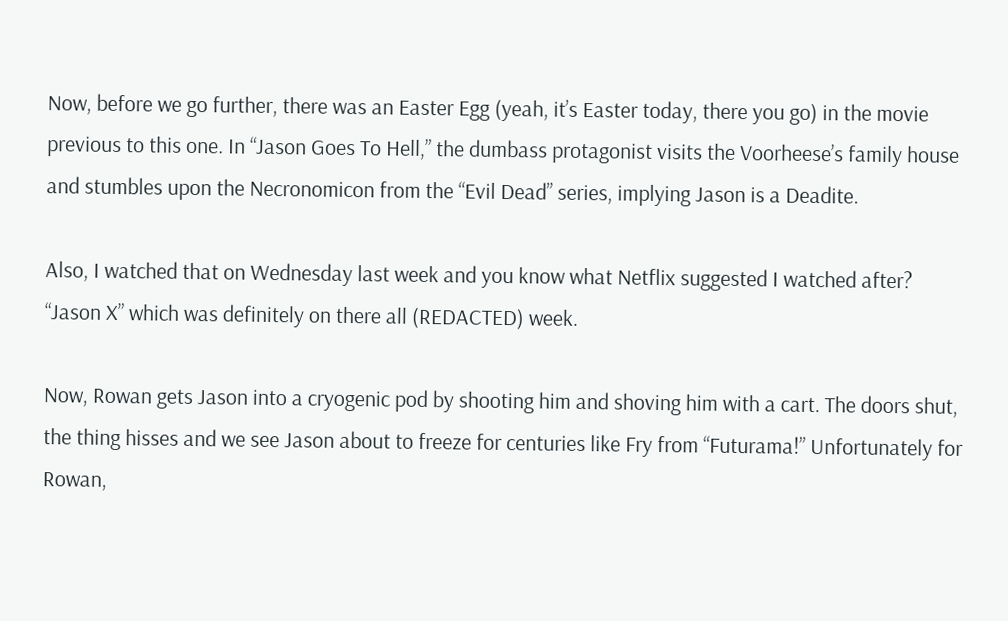Now, before we go further, there was an Easter Egg (yeah, it’s Easter today, there you go) in the movie previous to this one. In “Jason Goes To Hell,” the dumbass protagonist visits the Voorheese’s family house and stumbles upon the Necronomicon from the “Evil Dead” series, implying Jason is a Deadite.

Also, I watched that on Wednesday last week and you know what Netflix suggested I watched after? “Jason X” which was definitely on there all (REDACTED) week.

Now, Rowan gets Jason into a cryogenic pod by shooting him and shoving him with a cart. The doors shut, the thing hisses and we see Jason about to freeze for centuries like Fry from “Futurama!” Unfortunately for Rowan,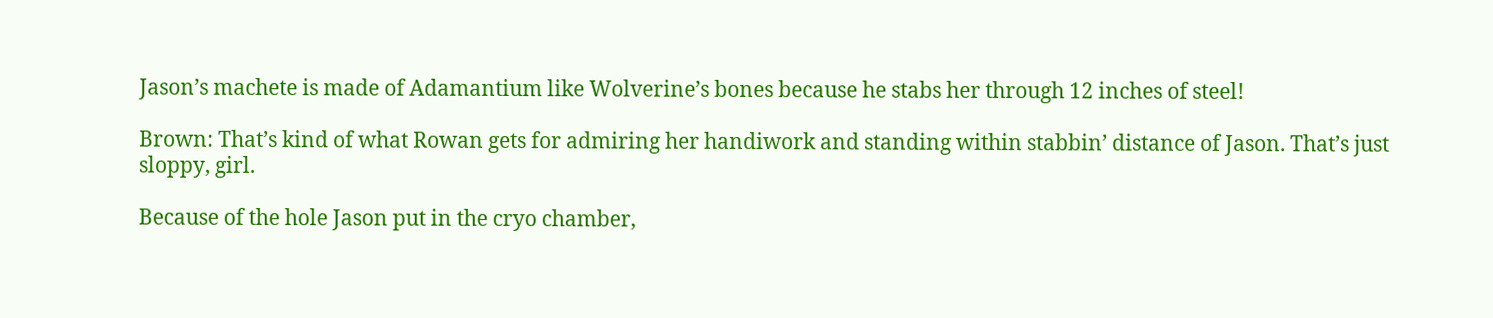Jason’s machete is made of Adamantium like Wolverine’s bones because he stabs her through 12 inches of steel!

Brown: That’s kind of what Rowan gets for admiring her handiwork and standing within stabbin’ distance of Jason. That’s just sloppy, girl.

Because of the hole Jason put in the cryo chamber,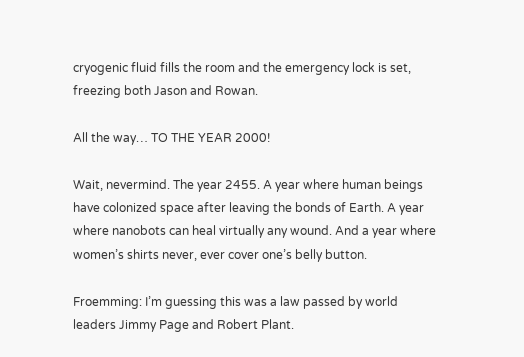cryogenic fluid fills the room and the emergency lock is set, freezing both Jason and Rowan.

All the way… TO THE YEAR 2000!

Wait, nevermind. The year 2455. A year where human beings have colonized space after leaving the bonds of Earth. A year where nanobots can heal virtually any wound. And a year where women’s shirts never, ever cover one’s belly button.

Froemming: I’m guessing this was a law passed by world leaders Jimmy Page and Robert Plant.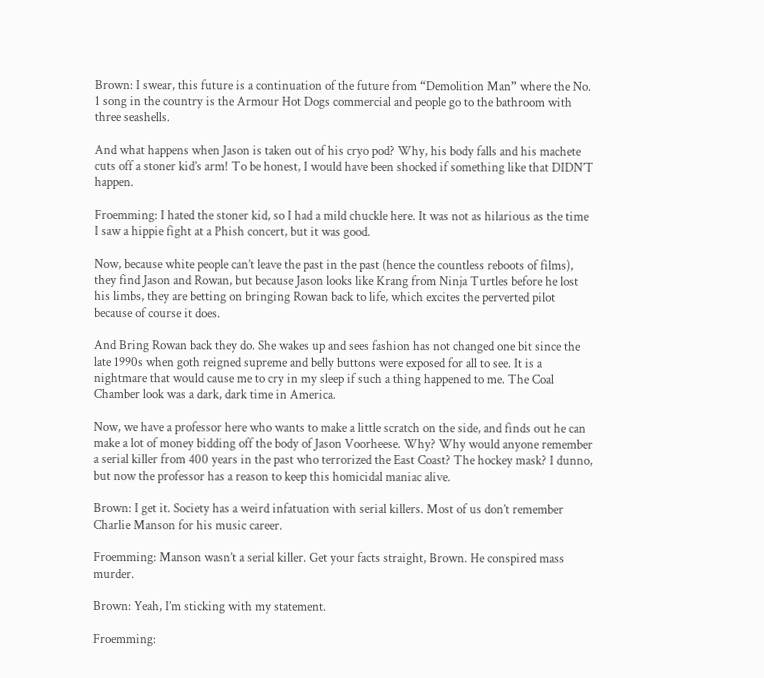Brown: I swear, this future is a continuation of the future from “Demolition Man” where the No. 1 song in the country is the Armour Hot Dogs commercial and people go to the bathroom with three seashells.

And what happens when Jason is taken out of his cryo pod? Why, his body falls and his machete cuts off a stoner kid’s arm! To be honest, I would have been shocked if something like that DIDN’T happen.

Froemming: I hated the stoner kid, so I had a mild chuckle here. It was not as hilarious as the time I saw a hippie fight at a Phish concert, but it was good.

Now, because white people can’t leave the past in the past (hence the countless reboots of films), they find Jason and Rowan, but because Jason looks like Krang from Ninja Turtles before he lost his limbs, they are betting on bringing Rowan back to life, which excites the perverted pilot because of course it does.

And Bring Rowan back they do. She wakes up and sees fashion has not changed one bit since the late 1990s when goth reigned supreme and belly buttons were exposed for all to see. It is a nightmare that would cause me to cry in my sleep if such a thing happened to me. The Coal Chamber look was a dark, dark time in America.

Now, we have a professor here who wants to make a little scratch on the side, and finds out he can make a lot of money bidding off the body of Jason Voorheese. Why? Why would anyone remember a serial killer from 400 years in the past who terrorized the East Coast? The hockey mask? I dunno, but now the professor has a reason to keep this homicidal maniac alive.

Brown: I get it. Society has a weird infatuation with serial killers. Most of us don’t remember Charlie Manson for his music career.

Froemming: Manson wasn’t a serial killer. Get your facts straight, Brown. He conspired mass murder.

Brown: Yeah, I’m sticking with my statement.

Froemming: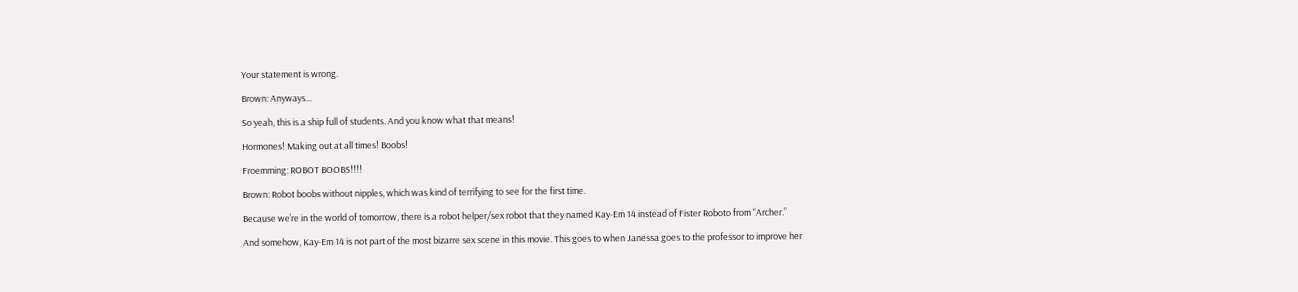Your statement is wrong.

Brown: Anyways…

So yeah, this is a ship full of students. And you know what that means!

Hormones! Making out at all times! Boobs!

Froemming: ROBOT BOOBS!!!!

Brown: Robot boobs without nipples, which was kind of terrifying to see for the first time.

Because we’re in the world of tomorrow, there is a robot helper/sex robot that they named Kay-Em 14 instead of Fister Roboto from “Archer.”

And somehow, Kay-Em 14 is not part of the most bizarre sex scene in this movie. This goes to when Janessa goes to the professor to improve her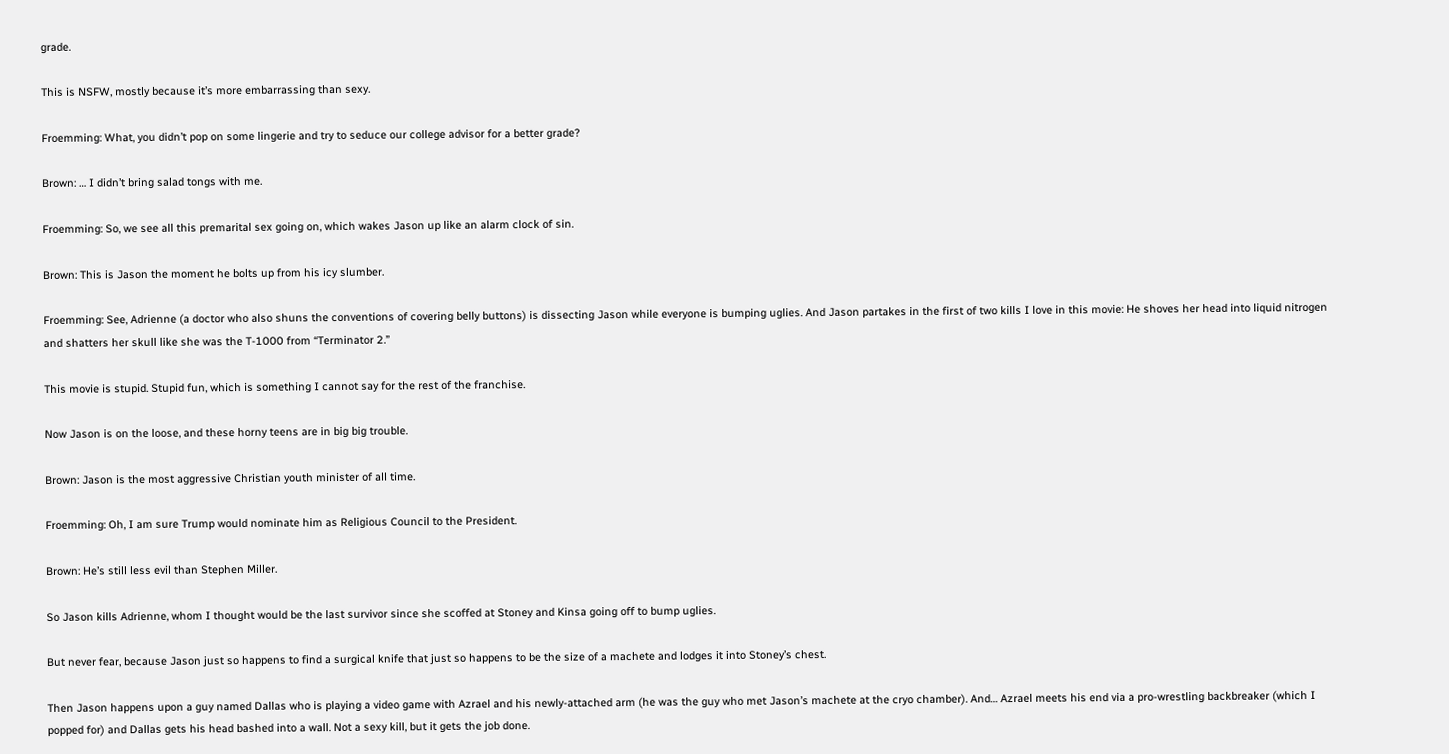grade.

This is NSFW, mostly because it’s more embarrassing than sexy.

Froemming: What, you didn’t pop on some lingerie and try to seduce our college advisor for a better grade?

Brown: … I didn’t bring salad tongs with me.

Froemming: So, we see all this premarital sex going on, which wakes Jason up like an alarm clock of sin.

Brown: This is Jason the moment he bolts up from his icy slumber.

Froemming: See, Adrienne (a doctor who also shuns the conventions of covering belly buttons) is dissecting Jason while everyone is bumping uglies. And Jason partakes in the first of two kills I love in this movie: He shoves her head into liquid nitrogen and shatters her skull like she was the T-1000 from “Terminator 2.”

This movie is stupid. Stupid fun, which is something I cannot say for the rest of the franchise.

Now Jason is on the loose, and these horny teens are in big big trouble.

Brown: Jason is the most aggressive Christian youth minister of all time.

Froemming: Oh, I am sure Trump would nominate him as Religious Council to the President.

Brown: He’s still less evil than Stephen Miller.

So Jason kills Adrienne, whom I thought would be the last survivor since she scoffed at Stoney and Kinsa going off to bump uglies.

But never fear, because Jason just so happens to find a surgical knife that just so happens to be the size of a machete and lodges it into Stoney’s chest.

Then Jason happens upon a guy named Dallas who is playing a video game with Azrael and his newly-attached arm (he was the guy who met Jason’s machete at the cryo chamber). And… Azrael meets his end via a pro-wrestling backbreaker (which I popped for) and Dallas gets his head bashed into a wall. Not a sexy kill, but it gets the job done.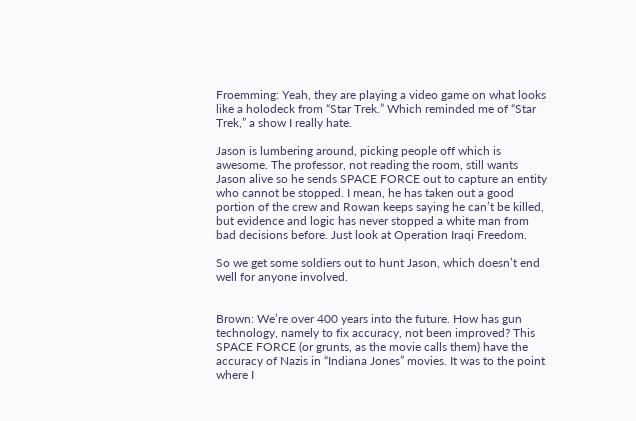Froemming: Yeah, they are playing a video game on what looks like a holodeck from “Star Trek.” Which reminded me of “Star Trek,” a show I really hate.

Jason is lumbering around, picking people off which is awesome. The professor, not reading the room, still wants Jason alive so he sends SPACE FORCE out to capture an entity who cannot be stopped. I mean, he has taken out a good portion of the crew and Rowan keeps saying he can’t be killed, but evidence and logic has never stopped a white man from bad decisions before. Just look at Operation Iraqi Freedom.

So we get some soldiers out to hunt Jason, which doesn’t end well for anyone involved.


Brown: We’re over 400 years into the future. How has gun technology, namely to fix accuracy, not been improved? This SPACE FORCE (or grunts, as the movie calls them) have the accuracy of Nazis in “Indiana Jones” movies. It was to the point where I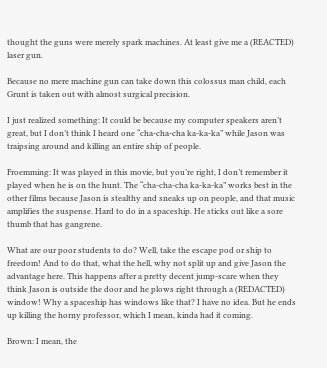thought the guns were merely spark machines. At least give me a (REACTED) laser gun.

Because no mere machine gun can take down this colossus man child, each Grunt is taken out with almost surgical precision.

I just realized something: It could be because my computer speakers aren’t great, but I don’t think I heard one “cha-cha-cha ka-ka-ka” while Jason was traipsing around and killing an entire ship of people.

Froemming: It was played in this movie, but you’re right, I don’t remember it played when he is on the hunt. The “cha-cha-cha ka-ka-ka” works best in the other films because Jason is stealthy and sneaks up on people, and that music amplifies the suspense. Hard to do in a spaceship. He sticks out like a sore thumb that has gangrene.

What are our poor students to do? Well, take the escape pod or ship to freedom! And to do that, what the hell, why not split up and give Jason the advantage here. This happens after a pretty decent jump-scare when they think Jason is outside the door and he plows right through a (REDACTED) window! Why a spaceship has windows like that? I have no idea. But he ends up killing the horny professor, which I mean, kinda had it coming.

Brown: I mean, the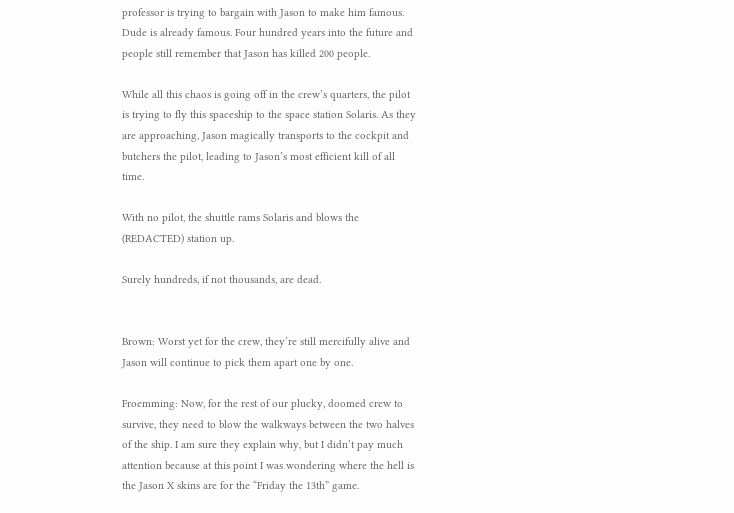professor is trying to bargain with Jason to make him famous. Dude is already famous. Four hundred years into the future and people still remember that Jason has killed 200 people.

While all this chaos is going off in the crew’s quarters, the pilot is trying to fly this spaceship to the space station Solaris. As they are approaching, Jason magically transports to the cockpit and butchers the pilot, leading to Jason’s most efficient kill of all time.

With no pilot, the shuttle rams Solaris and blows the (REDACTED) station up.

Surely hundreds, if not thousands, are dead.


Brown: Worst yet for the crew, they’re still mercifully alive and Jason will continue to pick them apart one by one.

Froemming: Now, for the rest of our plucky, doomed crew to survive, they need to blow the walkways between the two halves of the ship. I am sure they explain why, but I didn’t pay much attention because at this point I was wondering where the hell is the Jason X skins are for the “Friday the 13th” game.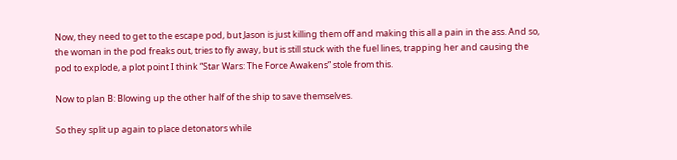Now, they need to get to the escape pod, but Jason is just killing them off and making this all a pain in the ass. And so, the woman in the pod freaks out, tries to fly away, but is still stuck with the fuel lines, trapping her and causing the pod to explode, a plot point I think “Star Wars: The Force Awakens” stole from this.

Now to plan B: Blowing up the other half of the ship to save themselves.

So they split up again to place detonators while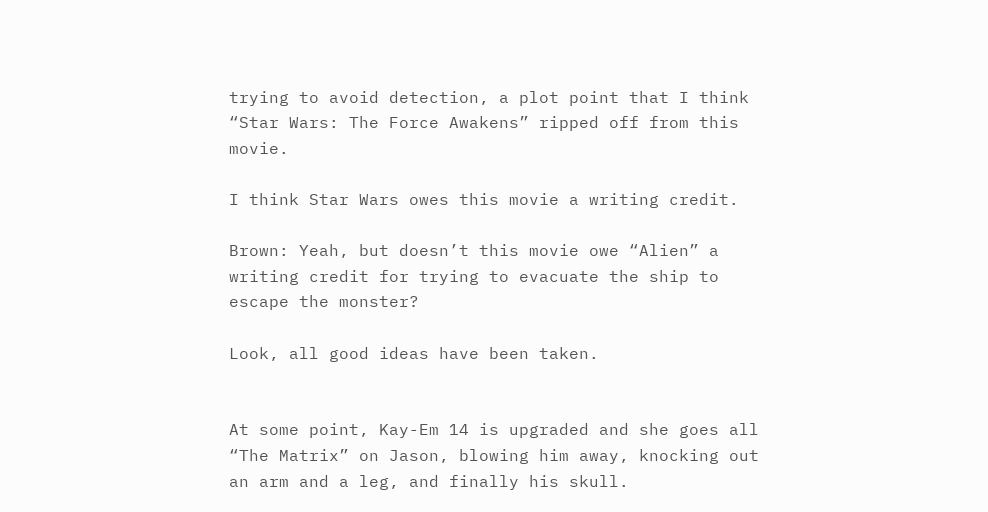trying to avoid detection, a plot point that I think “Star Wars: The Force Awakens” ripped off from this movie.

I think Star Wars owes this movie a writing credit.

Brown: Yeah, but doesn’t this movie owe “Alien” a writing credit for trying to evacuate the ship to escape the monster?

Look, all good ideas have been taken.


At some point, Kay-Em 14 is upgraded and she goes all “The Matrix” on Jason, blowing him away, knocking out an arm and a leg, and finally his skull.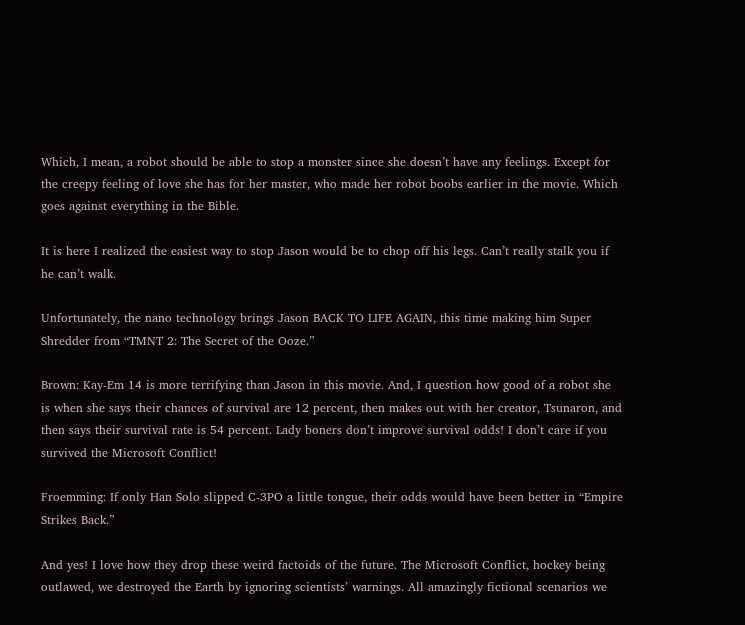Which, I mean, a robot should be able to stop a monster since she doesn’t have any feelings. Except for the creepy feeling of love she has for her master, who made her robot boobs earlier in the movie. Which goes against everything in the Bible.

It is here I realized the easiest way to stop Jason would be to chop off his legs. Can’t really stalk you if he can’t walk.

Unfortunately, the nano technology brings Jason BACK TO LIFE AGAIN, this time making him Super Shredder from “TMNT 2: The Secret of the Ooze.”

Brown: Kay-Em 14 is more terrifying than Jason in this movie. And, I question how good of a robot she is when she says their chances of survival are 12 percent, then makes out with her creator, Tsunaron, and then says their survival rate is 54 percent. Lady boners don’t improve survival odds! I don’t care if you survived the Microsoft Conflict!

Froemming: If only Han Solo slipped C-3PO a little tongue, their odds would have been better in “Empire Strikes Back.”

And yes! I love how they drop these weird factoids of the future. The Microsoft Conflict, hockey being outlawed, we destroyed the Earth by ignoring scientists’ warnings. All amazingly fictional scenarios we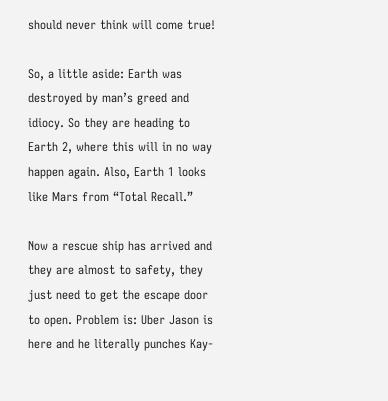should never think will come true!

So, a little aside: Earth was destroyed by man’s greed and idiocy. So they are heading to Earth 2, where this will in no way happen again. Also, Earth 1 looks like Mars from “Total Recall.”

Now a rescue ship has arrived and they are almost to safety, they just need to get the escape door to open. Problem is: Uber Jason is here and he literally punches Kay-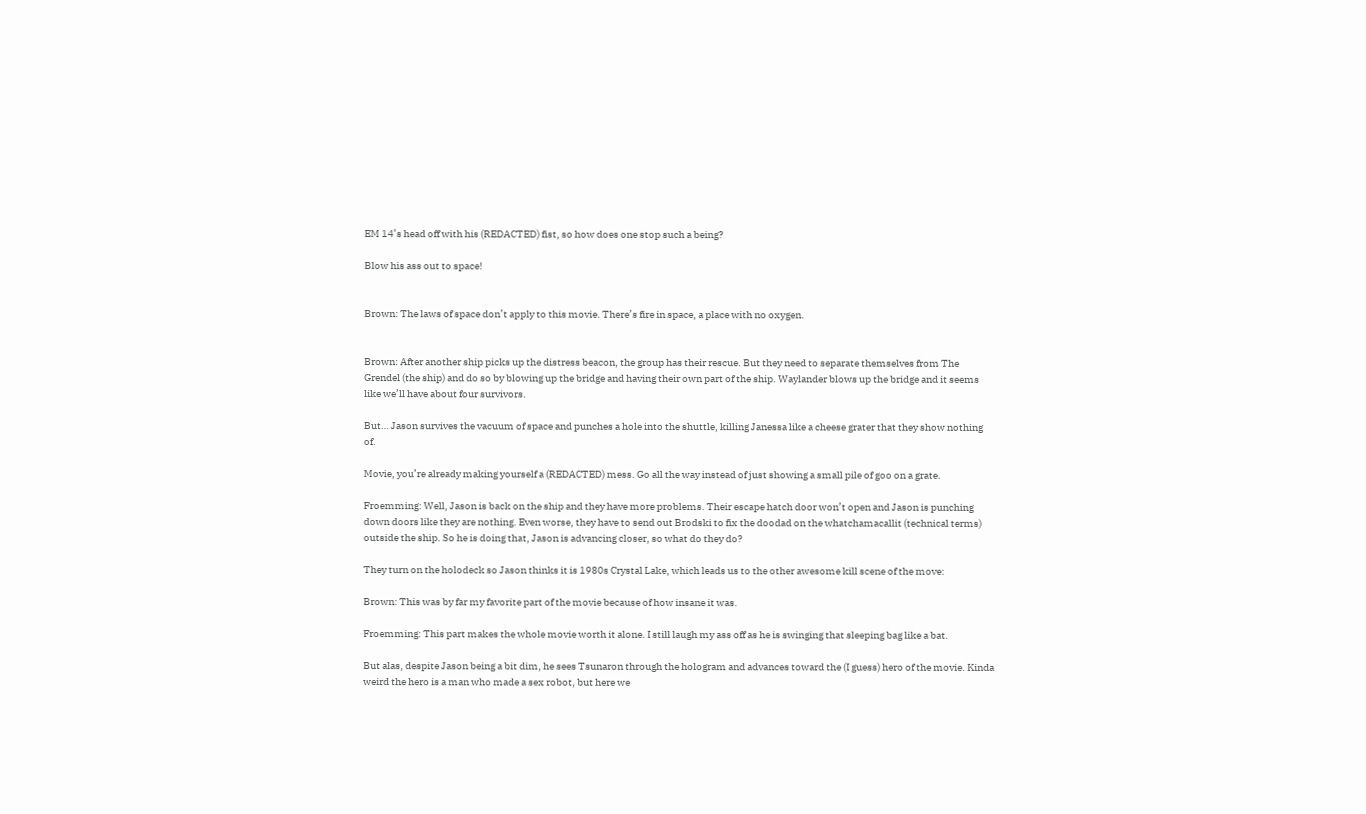EM 14’s head off with his (REDACTED) fist, so how does one stop such a being?

Blow his ass out to space!


Brown: The laws of space don’t apply to this movie. There’s fire in space, a place with no oxygen.


Brown: After another ship picks up the distress beacon, the group has their rescue. But they need to separate themselves from The Grendel (the ship) and do so by blowing up the bridge and having their own part of the ship. Waylander blows up the bridge and it seems like we’ll have about four survivors.

But… Jason survives the vacuum of space and punches a hole into the shuttle, killing Janessa like a cheese grater that they show nothing of.

Movie, you’re already making yourself a (REDACTED) mess. Go all the way instead of just showing a small pile of goo on a grate.

Froemming: Well, Jason is back on the ship and they have more problems. Their escape hatch door won’t open and Jason is punching down doors like they are nothing. Even worse, they have to send out Brodski to fix the doodad on the whatchamacallit (technical terms) outside the ship. So he is doing that, Jason is advancing closer, so what do they do?

They turn on the holodeck so Jason thinks it is 1980s Crystal Lake, which leads us to the other awesome kill scene of the move:

Brown: This was by far my favorite part of the movie because of how insane it was.

Froemming: This part makes the whole movie worth it alone. I still laugh my ass off as he is swinging that sleeping bag like a bat.

But alas, despite Jason being a bit dim, he sees Tsunaron through the hologram and advances toward the (I guess) hero of the movie. Kinda weird the hero is a man who made a sex robot, but here we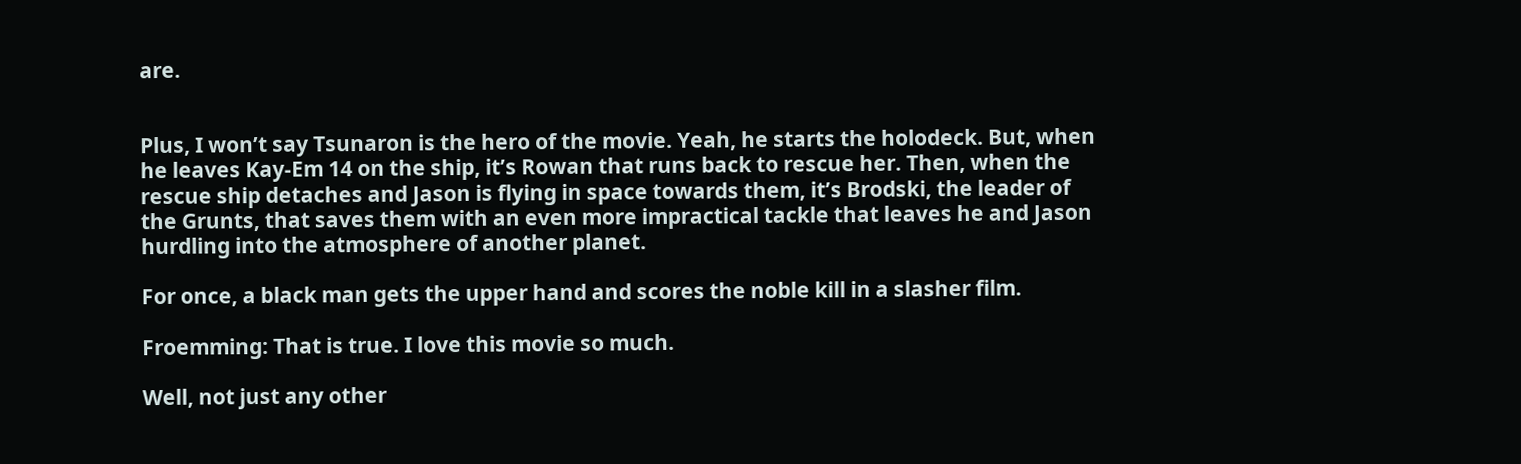are.


Plus, I won’t say Tsunaron is the hero of the movie. Yeah, he starts the holodeck. But, when he leaves Kay-Em 14 on the ship, it’s Rowan that runs back to rescue her. Then, when the rescue ship detaches and Jason is flying in space towards them, it’s Brodski, the leader of the Grunts, that saves them with an even more impractical tackle that leaves he and Jason hurdling into the atmosphere of another planet.

For once, a black man gets the upper hand and scores the noble kill in a slasher film.

Froemming: That is true. I love this movie so much.

Well, not just any other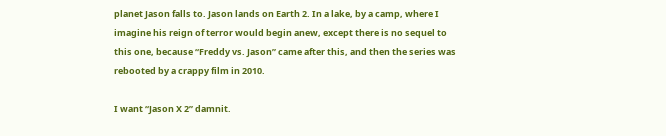planet Jason falls to. Jason lands on Earth 2. In a lake, by a camp, where I imagine his reign of terror would begin anew, except there is no sequel to this one, because “Freddy vs. Jason” came after this, and then the series was rebooted by a crappy film in 2010.

I want “Jason X 2” damnit.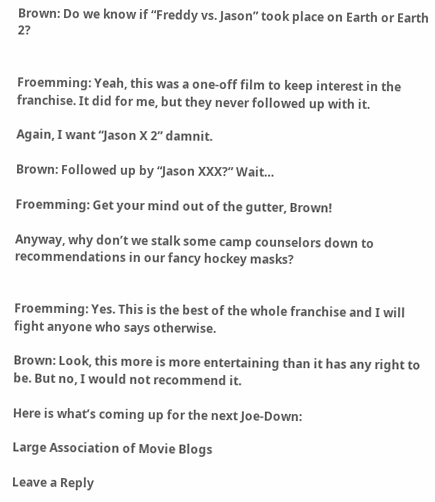Brown: Do we know if “Freddy vs. Jason” took place on Earth or Earth 2?


Froemming: Yeah, this was a one-off film to keep interest in the franchise. It did for me, but they never followed up with it.

Again, I want “Jason X 2” damnit.

Brown: Followed up by “Jason XXX?” Wait…

Froemming: Get your mind out of the gutter, Brown!

Anyway, why don’t we stalk some camp counselors down to recommendations in our fancy hockey masks?


Froemming: Yes. This is the best of the whole franchise and I will fight anyone who says otherwise.

Brown: Look, this more is more entertaining than it has any right to be. But no, I would not recommend it.

Here is what’s coming up for the next Joe-Down:

Large Association of Movie Blogs

Leave a Reply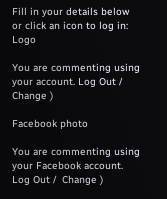Fill in your details below or click an icon to log in: Logo

You are commenting using your account. Log Out /  Change )

Facebook photo

You are commenting using your Facebook account. Log Out /  Change )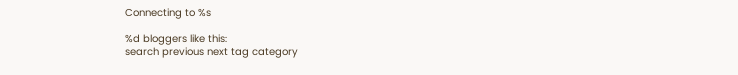Connecting to %s

%d bloggers like this:
search previous next tag category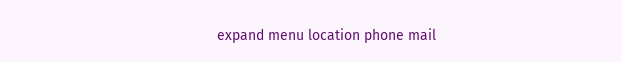expand menu location phone mail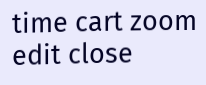time cart zoom edit close